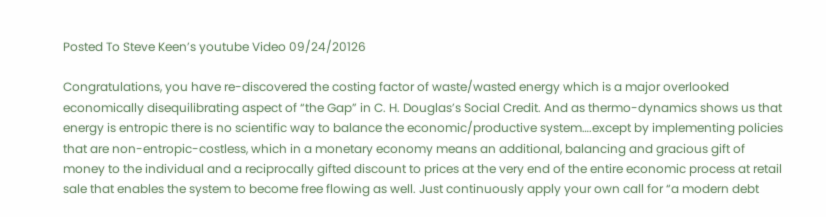Posted To Steve Keen’s youtube Video 09/24/20126

Congratulations, you have re-discovered the costing factor of waste/wasted energy which is a major overlooked economically disequilibrating aspect of “the Gap” in C. H. Douglas’s Social Credit. And as thermo-dynamics shows us that energy is entropic there is no scientific way to balance the economic/productive system….except by implementing policies that are non-entropic-costless, which in a monetary economy means an additional, balancing and gracious gift of money to the individual and a reciprocally gifted discount to prices at the very end of the entire economic process at retail sale that enables the system to become free flowing as well. Just continuously apply your own call for “a modern debt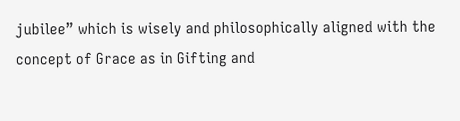jubilee” which is wisely and philosophically aligned with the concept of Grace as in Gifting and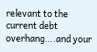relevant to the current debt overhang….and your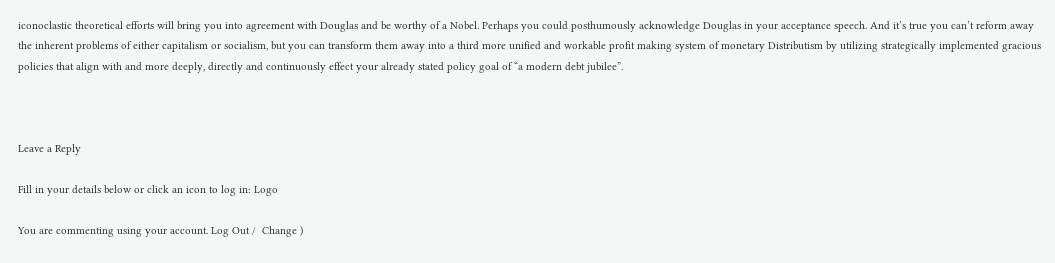iconoclastic theoretical efforts will bring you into agreement with Douglas and be worthy of a Nobel. Perhaps you could posthumously acknowledge Douglas in your acceptance speech. And it’s true you can’t reform away the inherent problems of either capitalism or socialism, but you can transform them away into a third more unified and workable profit making system of monetary Distributism by utilizing strategically implemented gracious policies that align with and more deeply, directly and continuously effect your already stated policy goal of “a modern debt jubilee”.



Leave a Reply

Fill in your details below or click an icon to log in: Logo

You are commenting using your account. Log Out /  Change )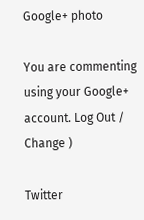Google+ photo

You are commenting using your Google+ account. Log Out /  Change )

Twitter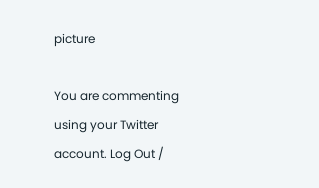picture

You are commenting using your Twitter account. Log Out /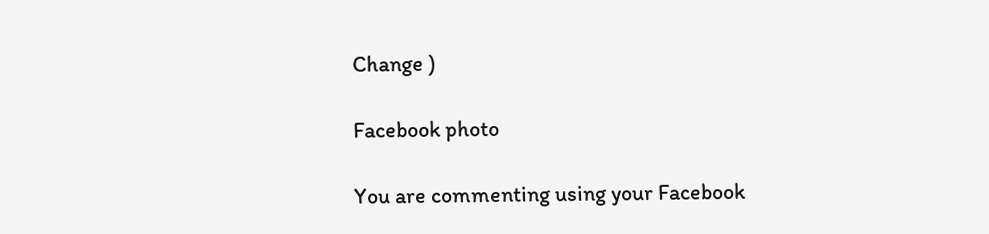Change )

Facebook photo

You are commenting using your Facebook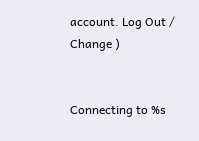account. Log Out /  Change )


Connecting to %s